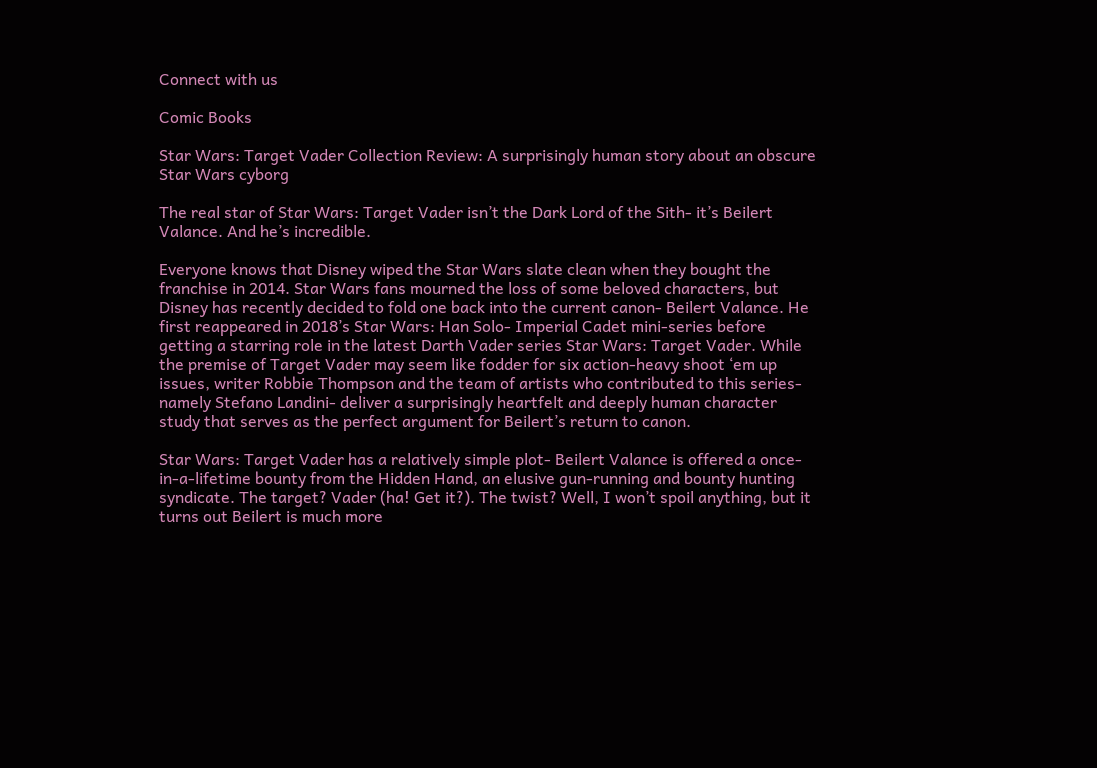Connect with us

Comic Books

Star Wars: Target Vader Collection Review: A surprisingly human story about an obscure Star Wars cyborg

The real star of Star Wars: Target Vader isn’t the Dark Lord of the Sith- it’s Beilert Valance. And he’s incredible.

Everyone knows that Disney wiped the Star Wars slate clean when they bought the franchise in 2014. Star Wars fans mourned the loss of some beloved characters, but Disney has recently decided to fold one back into the current canon- Beilert Valance. He first reappeared in 2018’s Star Wars: Han Solo- Imperial Cadet mini-series before getting a starring role in the latest Darth Vader series Star Wars: Target Vader. While the premise of Target Vader may seem like fodder for six action-heavy shoot ‘em up issues, writer Robbie Thompson and the team of artists who contributed to this series- namely Stefano Landini- deliver a surprisingly heartfelt and deeply human character study that serves as the perfect argument for Beilert’s return to canon.

Star Wars: Target Vader has a relatively simple plot- Beilert Valance is offered a once-in-a-lifetime bounty from the Hidden Hand, an elusive gun-running and bounty hunting syndicate. The target? Vader (ha! Get it?). The twist? Well, I won’t spoil anything, but it turns out Beilert is much more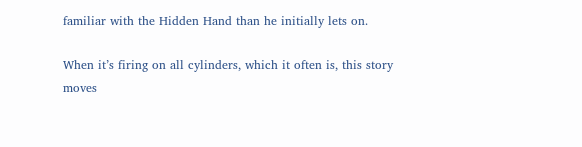familiar with the Hidden Hand than he initially lets on.

When it’s firing on all cylinders, which it often is, this story moves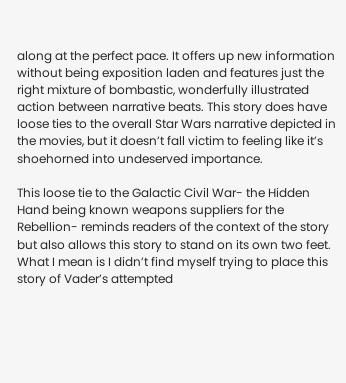along at the perfect pace. It offers up new information without being exposition laden and features just the right mixture of bombastic, wonderfully illustrated action between narrative beats. This story does have loose ties to the overall Star Wars narrative depicted in the movies, but it doesn’t fall victim to feeling like it’s shoehorned into undeserved importance.

This loose tie to the Galactic Civil War- the Hidden Hand being known weapons suppliers for the Rebellion- reminds readers of the context of the story but also allows this story to stand on its own two feet. What I mean is I didn’t find myself trying to place this story of Vader’s attempted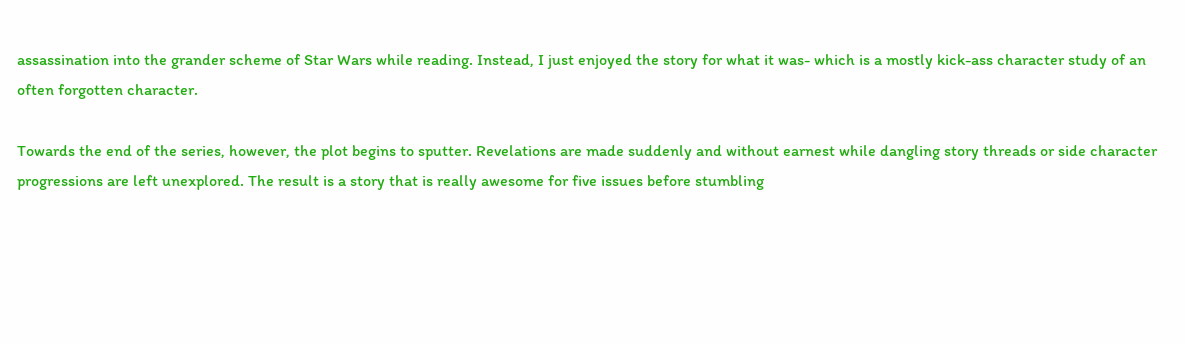assassination into the grander scheme of Star Wars while reading. Instead, I just enjoyed the story for what it was- which is a mostly kick-ass character study of an often forgotten character.

Towards the end of the series, however, the plot begins to sputter. Revelations are made suddenly and without earnest while dangling story threads or side character progressions are left unexplored. The result is a story that is really awesome for five issues before stumbling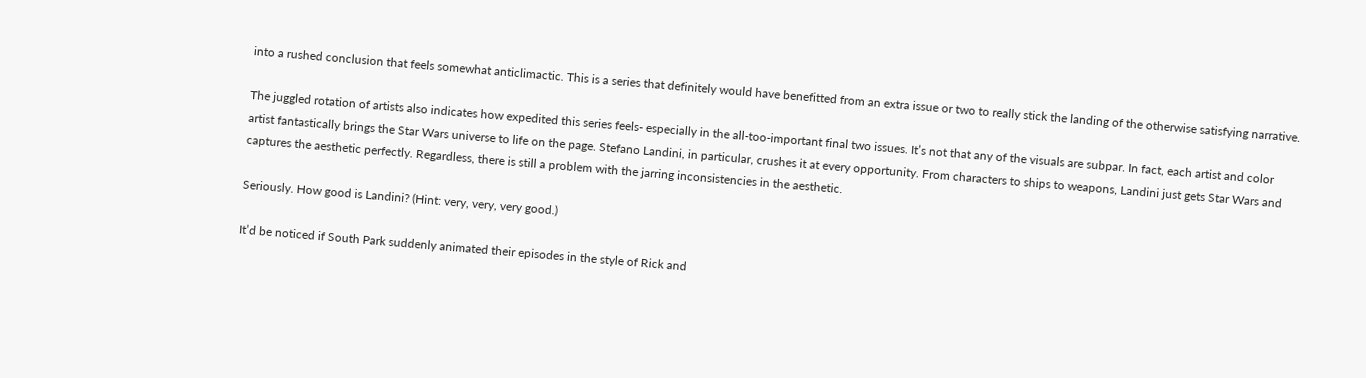into a rushed conclusion that feels somewhat anticlimactic. This is a series that definitely would have benefitted from an extra issue or two to really stick the landing of the otherwise satisfying narrative.

The juggled rotation of artists also indicates how expedited this series feels- especially in the all-too-important final two issues. It’s not that any of the visuals are subpar. In fact, each artist and color artist fantastically brings the Star Wars universe to life on the page. Stefano Landini, in particular, crushes it at every opportunity. From characters to ships to weapons, Landini just gets Star Wars and captures the aesthetic perfectly. Regardless, there is still a problem with the jarring inconsistencies in the aesthetic.

Seriously. How good is Landini? (Hint: very, very, very good.)

It’d be noticed if South Park suddenly animated their episodes in the style of Rick and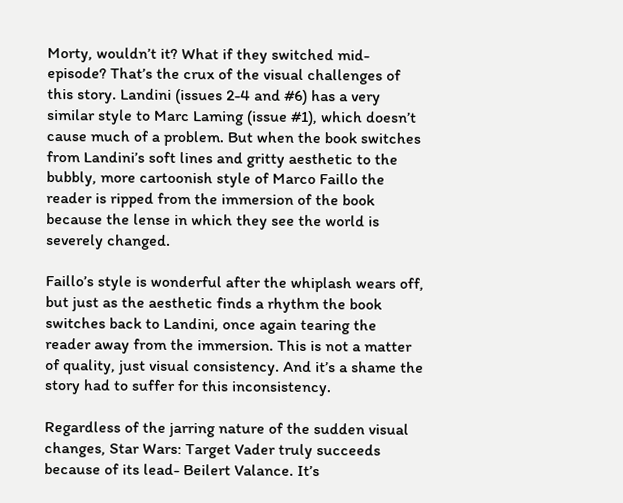Morty, wouldn’t it? What if they switched mid-episode? That’s the crux of the visual challenges of this story. Landini (issues 2-4 and #6) has a very similar style to Marc Laming (issue #1), which doesn’t cause much of a problem. But when the book switches from Landini’s soft lines and gritty aesthetic to the bubbly, more cartoonish style of Marco Faillo the reader is ripped from the immersion of the book because the lense in which they see the world is severely changed.

Faillo’s style is wonderful after the whiplash wears off, but just as the aesthetic finds a rhythm the book switches back to Landini, once again tearing the reader away from the immersion. This is not a matter of quality, just visual consistency. And it’s a shame the story had to suffer for this inconsistency.

Regardless of the jarring nature of the sudden visual changes, Star Wars: Target Vader truly succeeds because of its lead- Beilert Valance. It’s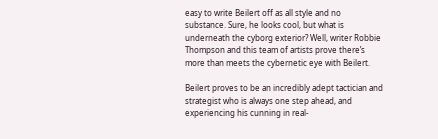easy to write Beilert off as all style and no substance. Sure, he looks cool, but what is underneath the cyborg exterior? Well, writer Robbie Thompson and this team of artists prove there’s more than meets the cybernetic eye with Beilert.

Beilert proves to be an incredibly adept tactician and strategist who is always one step ahead, and experiencing his cunning in real-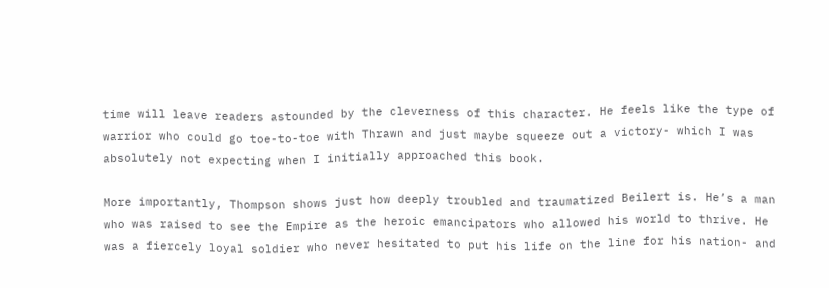time will leave readers astounded by the cleverness of this character. He feels like the type of warrior who could go toe-to-toe with Thrawn and just maybe squeeze out a victory- which I was absolutely not expecting when I initially approached this book.

More importantly, Thompson shows just how deeply troubled and traumatized Beilert is. He’s a man who was raised to see the Empire as the heroic emancipators who allowed his world to thrive. He was a fiercely loyal soldier who never hesitated to put his life on the line for his nation- and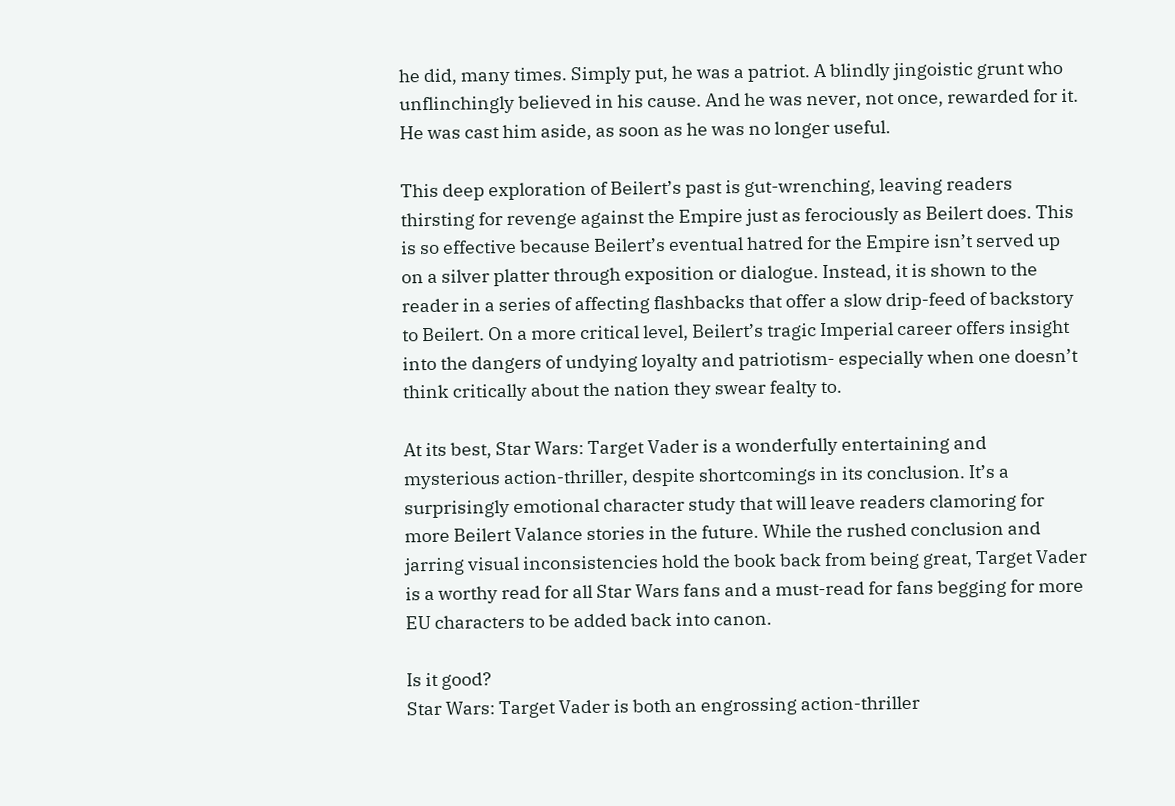he did, many times. Simply put, he was a patriot. A blindly jingoistic grunt who unflinchingly believed in his cause. And he was never, not once, rewarded for it. He was cast him aside, as soon as he was no longer useful.

This deep exploration of Beilert’s past is gut-wrenching, leaving readers thirsting for revenge against the Empire just as ferociously as Beilert does. This is so effective because Beilert’s eventual hatred for the Empire isn’t served up on a silver platter through exposition or dialogue. Instead, it is shown to the reader in a series of affecting flashbacks that offer a slow drip-feed of backstory to Beilert. On a more critical level, Beilert’s tragic Imperial career offers insight into the dangers of undying loyalty and patriotism- especially when one doesn’t think critically about the nation they swear fealty to.

At its best, Star Wars: Target Vader is a wonderfully entertaining and mysterious action-thriller, despite shortcomings in its conclusion. It’s a surprisingly emotional character study that will leave readers clamoring for more Beilert Valance stories in the future. While the rushed conclusion and jarring visual inconsistencies hold the book back from being great, Target Vader is a worthy read for all Star Wars fans and a must-read for fans begging for more EU characters to be added back into canon.

Is it good?
Star Wars: Target Vader is both an engrossing action-thriller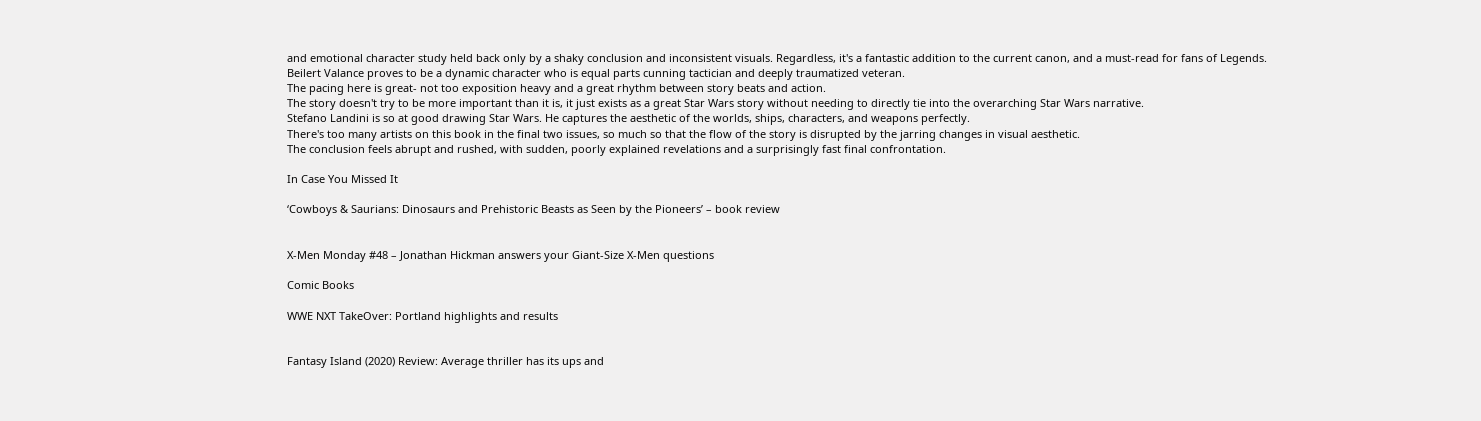and emotional character study held back only by a shaky conclusion and inconsistent visuals. Regardless, it's a fantastic addition to the current canon, and a must-read for fans of Legends.
Beilert Valance proves to be a dynamic character who is equal parts cunning tactician and deeply traumatized veteran.
The pacing here is great- not too exposition heavy and a great rhythm between story beats and action.
The story doesn't try to be more important than it is, it just exists as a great Star Wars story without needing to directly tie into the overarching Star Wars narrative.
Stefano Landini is so at good drawing Star Wars. He captures the aesthetic of the worlds, ships, characters, and weapons perfectly.
There's too many artists on this book in the final two issues, so much so that the flow of the story is disrupted by the jarring changes in visual aesthetic.
The conclusion feels abrupt and rushed, with sudden, poorly explained revelations and a surprisingly fast final confrontation.

In Case You Missed It

‘Cowboys & Saurians: Dinosaurs and Prehistoric Beasts as Seen by the Pioneers’ – book review


X-Men Monday #48 – Jonathan Hickman answers your Giant-Size X-Men questions

Comic Books

WWE NXT TakeOver: Portland highlights and results


Fantasy Island (2020) Review: Average thriller has its ups and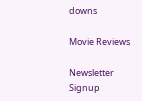downs

Movie Reviews

Newsletter Signup